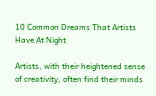10 Common Dreams That Artists Have At Night

Artists, with their heightened sense of creativity, often find their minds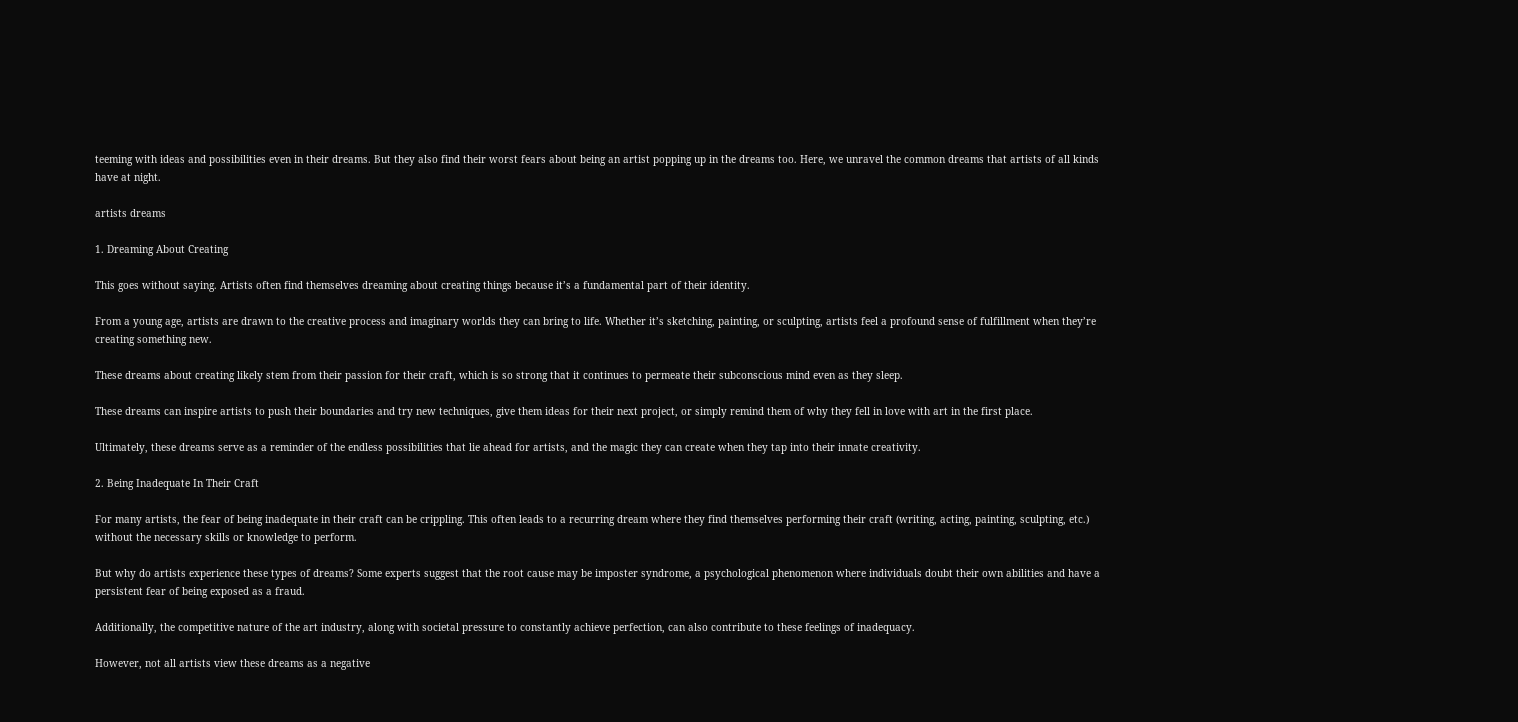teeming with ideas and possibilities even in their dreams. But they also find their worst fears about being an artist popping up in the dreams too. Here, we unravel the common dreams that artists of all kinds have at night.

artists dreams

1. Dreaming About Creating

This goes without saying. Artists often find themselves dreaming about creating things because it’s a fundamental part of their identity.

From a young age, artists are drawn to the creative process and imaginary worlds they can bring to life. Whether it’s sketching, painting, or sculpting, artists feel a profound sense of fulfillment when they’re creating something new.

These dreams about creating likely stem from their passion for their craft, which is so strong that it continues to permeate their subconscious mind even as they sleep.

These dreams can inspire artists to push their boundaries and try new techniques, give them ideas for their next project, or simply remind them of why they fell in love with art in the first place.

Ultimately, these dreams serve as a reminder of the endless possibilities that lie ahead for artists, and the magic they can create when they tap into their innate creativity.

2. Being Inadequate In Their Craft

For many artists, the fear of being inadequate in their craft can be crippling. This often leads to a recurring dream where they find themselves performing their craft (writing, acting, painting, sculpting, etc.) without the necessary skills or knowledge to perform.

But why do artists experience these types of dreams? Some experts suggest that the root cause may be imposter syndrome, a psychological phenomenon where individuals doubt their own abilities and have a persistent fear of being exposed as a fraud.

Additionally, the competitive nature of the art industry, along with societal pressure to constantly achieve perfection, can also contribute to these feelings of inadequacy.

However, not all artists view these dreams as a negative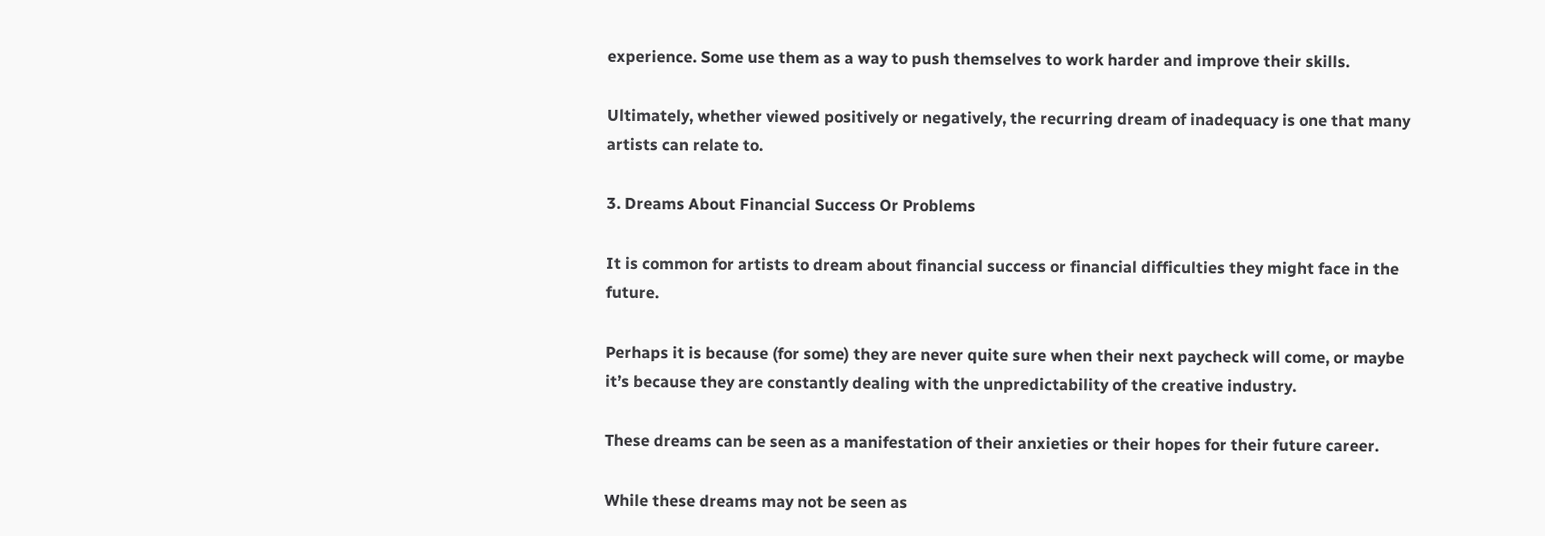experience. Some use them as a way to push themselves to work harder and improve their skills.

Ultimately, whether viewed positively or negatively, the recurring dream of inadequacy is one that many artists can relate to.

3. Dreams About Financial Success Or Problems

It is common for artists to dream about financial success or financial difficulties they might face in the future.

Perhaps it is because (for some) they are never quite sure when their next paycheck will come, or maybe it’s because they are constantly dealing with the unpredictability of the creative industry.

These dreams can be seen as a manifestation of their anxieties or their hopes for their future career.

While these dreams may not be seen as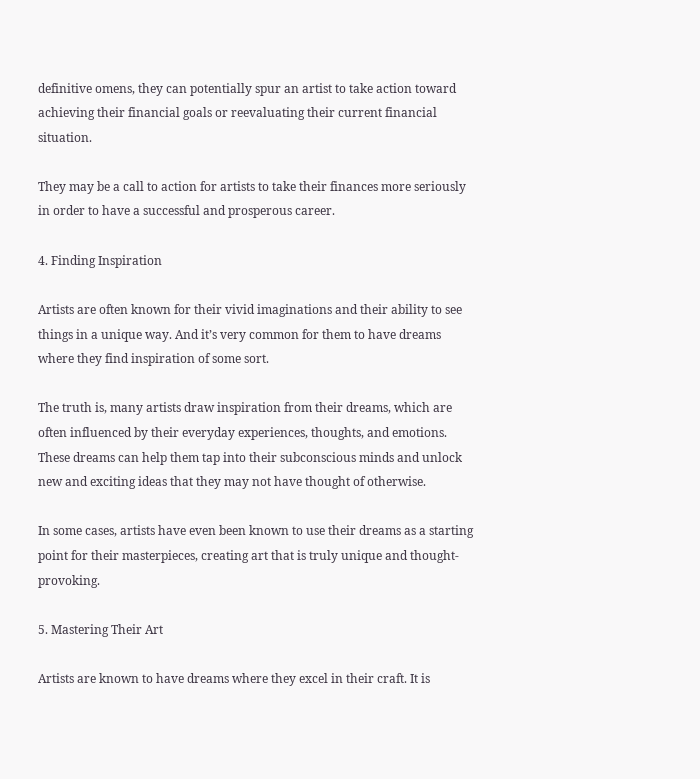definitive omens, they can potentially spur an artist to take action toward achieving their financial goals or reevaluating their current financial situation.

They may be a call to action for artists to take their finances more seriously in order to have a successful and prosperous career.

4. Finding Inspiration

Artists are often known for their vivid imaginations and their ability to see things in a unique way. And it’s very common for them to have dreams where they find inspiration of some sort.

The truth is, many artists draw inspiration from their dreams, which are often influenced by their everyday experiences, thoughts, and emotions. These dreams can help them tap into their subconscious minds and unlock new and exciting ideas that they may not have thought of otherwise.

In some cases, artists have even been known to use their dreams as a starting point for their masterpieces, creating art that is truly unique and thought-provoking.

5. Mastering Their Art

Artists are known to have dreams where they excel in their craft. It is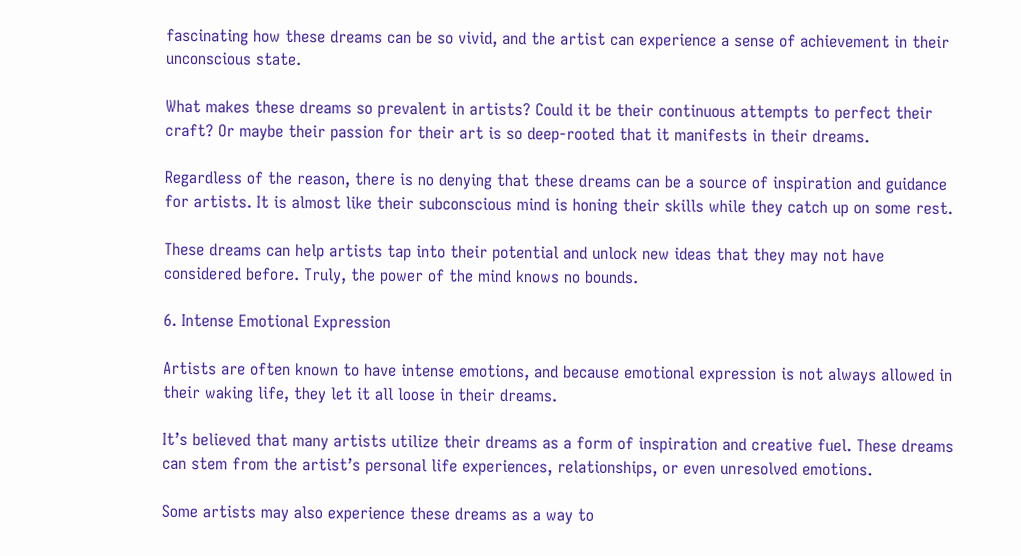fascinating how these dreams can be so vivid, and the artist can experience a sense of achievement in their unconscious state.

What makes these dreams so prevalent in artists? Could it be their continuous attempts to perfect their craft? Or maybe their passion for their art is so deep-rooted that it manifests in their dreams.

Regardless of the reason, there is no denying that these dreams can be a source of inspiration and guidance for artists. It is almost like their subconscious mind is honing their skills while they catch up on some rest.

These dreams can help artists tap into their potential and unlock new ideas that they may not have considered before. Truly, the power of the mind knows no bounds.

6. Intense Emotional Expression

Artists are often known to have intense emotions, and because emotional expression is not always allowed in their waking life, they let it all loose in their dreams.

It’s believed that many artists utilize their dreams as a form of inspiration and creative fuel. These dreams can stem from the artist’s personal life experiences, relationships, or even unresolved emotions.

Some artists may also experience these dreams as a way to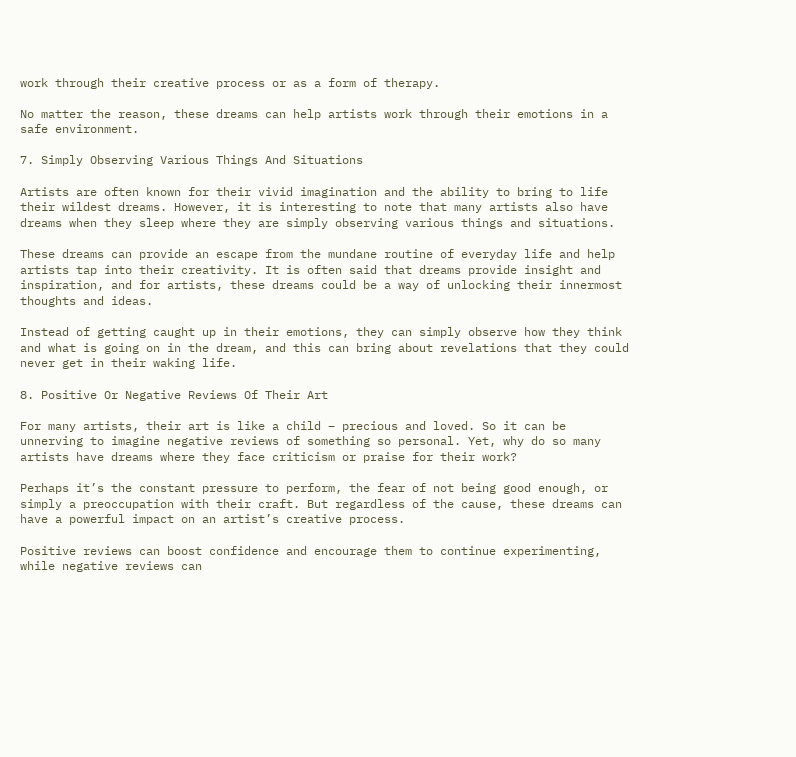work through their creative process or as a form of therapy.

No matter the reason, these dreams can help artists work through their emotions in a safe environment.

7. Simply Observing Various Things And Situations

Artists are often known for their vivid imagination and the ability to bring to life their wildest dreams. However, it is interesting to note that many artists also have dreams when they sleep where they are simply observing various things and situations.

These dreams can provide an escape from the mundane routine of everyday life and help artists tap into their creativity. It is often said that dreams provide insight and inspiration, and for artists, these dreams could be a way of unlocking their innermost thoughts and ideas.

Instead of getting caught up in their emotions, they can simply observe how they think and what is going on in the dream, and this can bring about revelations that they could never get in their waking life.

8. Positive Or Negative Reviews Of Their Art

For many artists, their art is like a child – precious and loved. So it can be unnerving to imagine negative reviews of something so personal. Yet, why do so many artists have dreams where they face criticism or praise for their work?

Perhaps it’s the constant pressure to perform, the fear of not being good enough, or simply a preoccupation with their craft. But regardless of the cause, these dreams can have a powerful impact on an artist’s creative process.

Positive reviews can boost confidence and encourage them to continue experimenting, while negative reviews can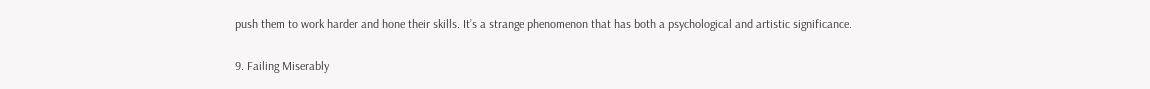push them to work harder and hone their skills. It’s a strange phenomenon that has both a psychological and artistic significance.

9. Failing Miserably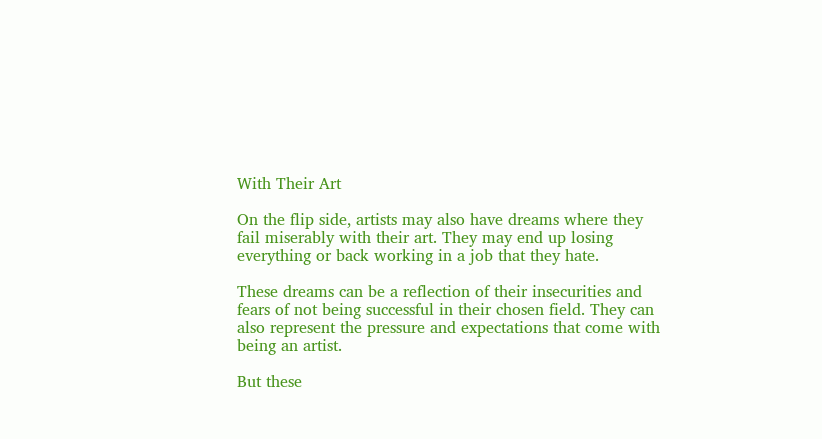With Their Art

On the flip side, artists may also have dreams where they fail miserably with their art. They may end up losing everything or back working in a job that they hate.

These dreams can be a reflection of their insecurities and fears of not being successful in their chosen field. They can also represent the pressure and expectations that come with being an artist.

But these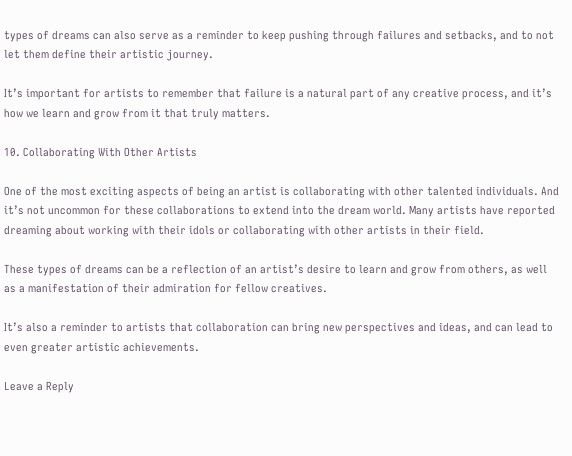types of dreams can also serve as a reminder to keep pushing through failures and setbacks, and to not let them define their artistic journey.

It’s important for artists to remember that failure is a natural part of any creative process, and it’s how we learn and grow from it that truly matters.

10. Collaborating With Other Artists

One of the most exciting aspects of being an artist is collaborating with other talented individuals. And it’s not uncommon for these collaborations to extend into the dream world. Many artists have reported dreaming about working with their idols or collaborating with other artists in their field.

These types of dreams can be a reflection of an artist’s desire to learn and grow from others, as well as a manifestation of their admiration for fellow creatives.

It’s also a reminder to artists that collaboration can bring new perspectives and ideas, and can lead to even greater artistic achievements.

Leave a Reply